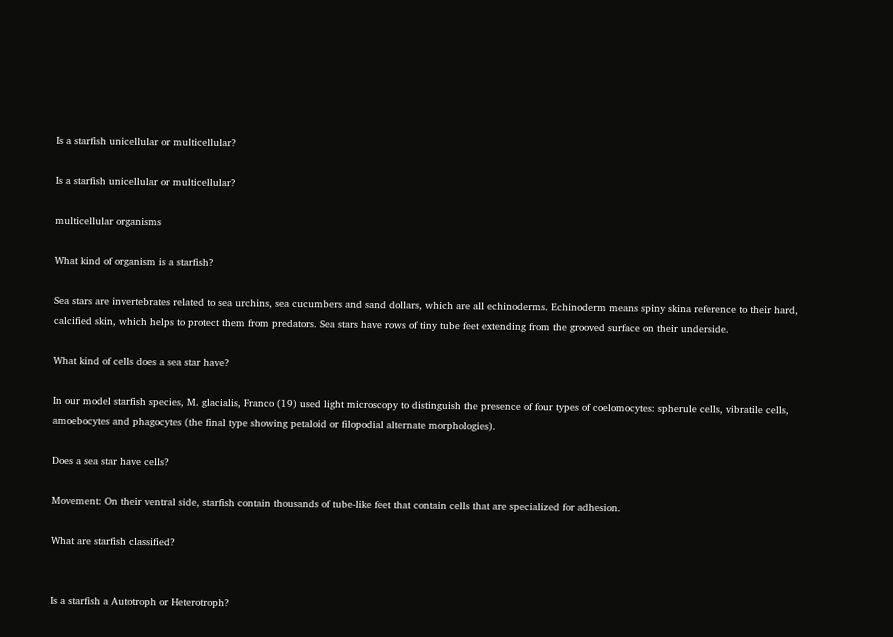Is a starfish unicellular or multicellular?

Is a starfish unicellular or multicellular?

multicellular organisms

What kind of organism is a starfish?

Sea stars are invertebrates related to sea urchins, sea cucumbers and sand dollars, which are all echinoderms. Echinoderm means spiny skina reference to their hard, calcified skin, which helps to protect them from predators. Sea stars have rows of tiny tube feet extending from the grooved surface on their underside.

What kind of cells does a sea star have?

In our model starfish species, M. glacialis, Franco (19) used light microscopy to distinguish the presence of four types of coelomocytes: spherule cells, vibratile cells, amoebocytes and phagocytes (the final type showing petaloid or filopodial alternate morphologies).

Does a sea star have cells?

Movement: On their ventral side, starfish contain thousands of tube-like feet that contain cells that are specialized for adhesion.

What are starfish classified?


Is a starfish a Autotroph or Heterotroph?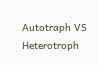Autotraph VS Heterotroph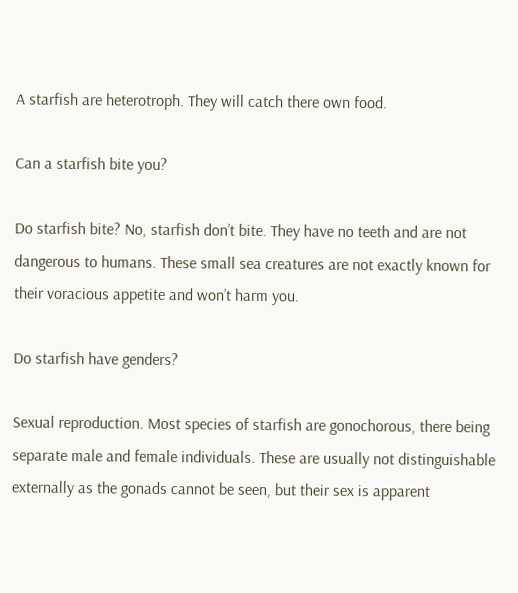A starfish are heterotroph. They will catch there own food.

Can a starfish bite you?

Do starfish bite? No, starfish don’t bite. They have no teeth and are not dangerous to humans. These small sea creatures are not exactly known for their voracious appetite and won’t harm you.

Do starfish have genders?

Sexual reproduction. Most species of starfish are gonochorous, there being separate male and female individuals. These are usually not distinguishable externally as the gonads cannot be seen, but their sex is apparent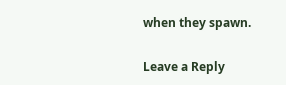when they spawn.

Leave a Reply